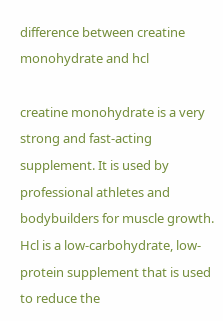difference between creatine monohydrate and hcl

creatine monohydrate is a very strong and fast-acting supplement. It is used by professional athletes and bodybuilders for muscle growth. Hcl is a low-carbohydrate, low-protein supplement that is used to reduce the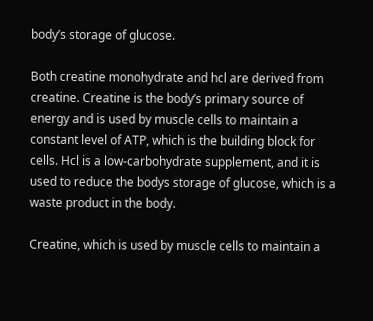body’s storage of glucose.

Both creatine monohydrate and hcl are derived from creatine. Creatine is the body’s primary source of energy and is used by muscle cells to maintain a constant level of ATP, which is the building block for cells. Hcl is a low-carbohydrate supplement, and it is used to reduce the bodys storage of glucose, which is a waste product in the body.

Creatine, which is used by muscle cells to maintain a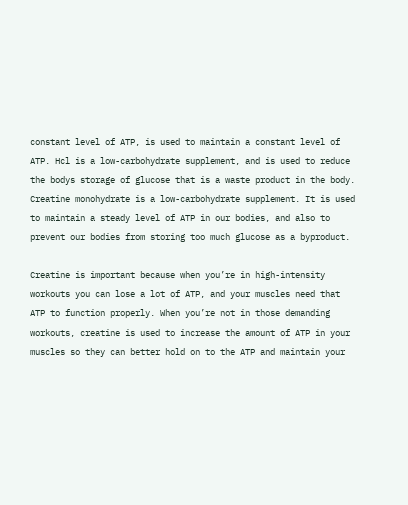constant level of ATP, is used to maintain a constant level of ATP. Hcl is a low-carbohydrate supplement, and is used to reduce the bodys storage of glucose that is a waste product in the body. Creatine monohydrate is a low-carbohydrate supplement. It is used to maintain a steady level of ATP in our bodies, and also to prevent our bodies from storing too much glucose as a byproduct.

Creatine is important because when you’re in high-intensity workouts you can lose a lot of ATP, and your muscles need that ATP to function properly. When you’re not in those demanding workouts, creatine is used to increase the amount of ATP in your muscles so they can better hold on to the ATP and maintain your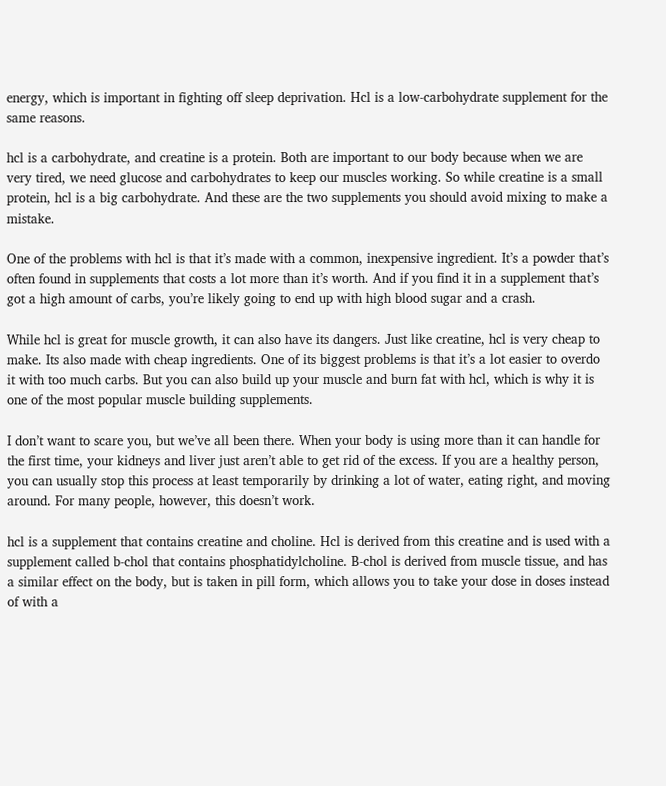energy, which is important in fighting off sleep deprivation. Hcl is a low-carbohydrate supplement for the same reasons.

hcl is a carbohydrate, and creatine is a protein. Both are important to our body because when we are very tired, we need glucose and carbohydrates to keep our muscles working. So while creatine is a small protein, hcl is a big carbohydrate. And these are the two supplements you should avoid mixing to make a mistake.

One of the problems with hcl is that it’s made with a common, inexpensive ingredient. It’s a powder that’s often found in supplements that costs a lot more than it’s worth. And if you find it in a supplement that’s got a high amount of carbs, you’re likely going to end up with high blood sugar and a crash.

While hcl is great for muscle growth, it can also have its dangers. Just like creatine, hcl is very cheap to make. Its also made with cheap ingredients. One of its biggest problems is that it’s a lot easier to overdo it with too much carbs. But you can also build up your muscle and burn fat with hcl, which is why it is one of the most popular muscle building supplements.

I don’t want to scare you, but we’ve all been there. When your body is using more than it can handle for the first time, your kidneys and liver just aren’t able to get rid of the excess. If you are a healthy person, you can usually stop this process at least temporarily by drinking a lot of water, eating right, and moving around. For many people, however, this doesn’t work.

hcl is a supplement that contains creatine and choline. Hcl is derived from this creatine and is used with a supplement called b-chol that contains phosphatidylcholine. B-chol is derived from muscle tissue, and has a similar effect on the body, but is taken in pill form, which allows you to take your dose in doses instead of with a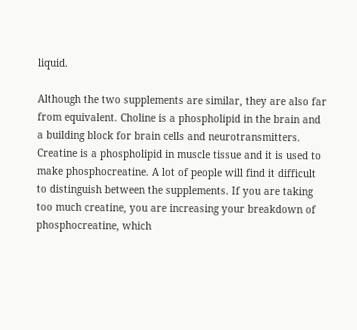liquid.

Although the two supplements are similar, they are also far from equivalent. Choline is a phospholipid in the brain and a building block for brain cells and neurotransmitters. Creatine is a phospholipid in muscle tissue and it is used to make phosphocreatine. A lot of people will find it difficult to distinguish between the supplements. If you are taking too much creatine, you are increasing your breakdown of phosphocreatine, which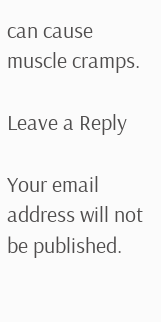can cause muscle cramps.

Leave a Reply

Your email address will not be published.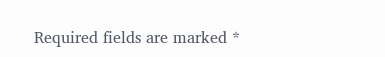Required fields are marked *